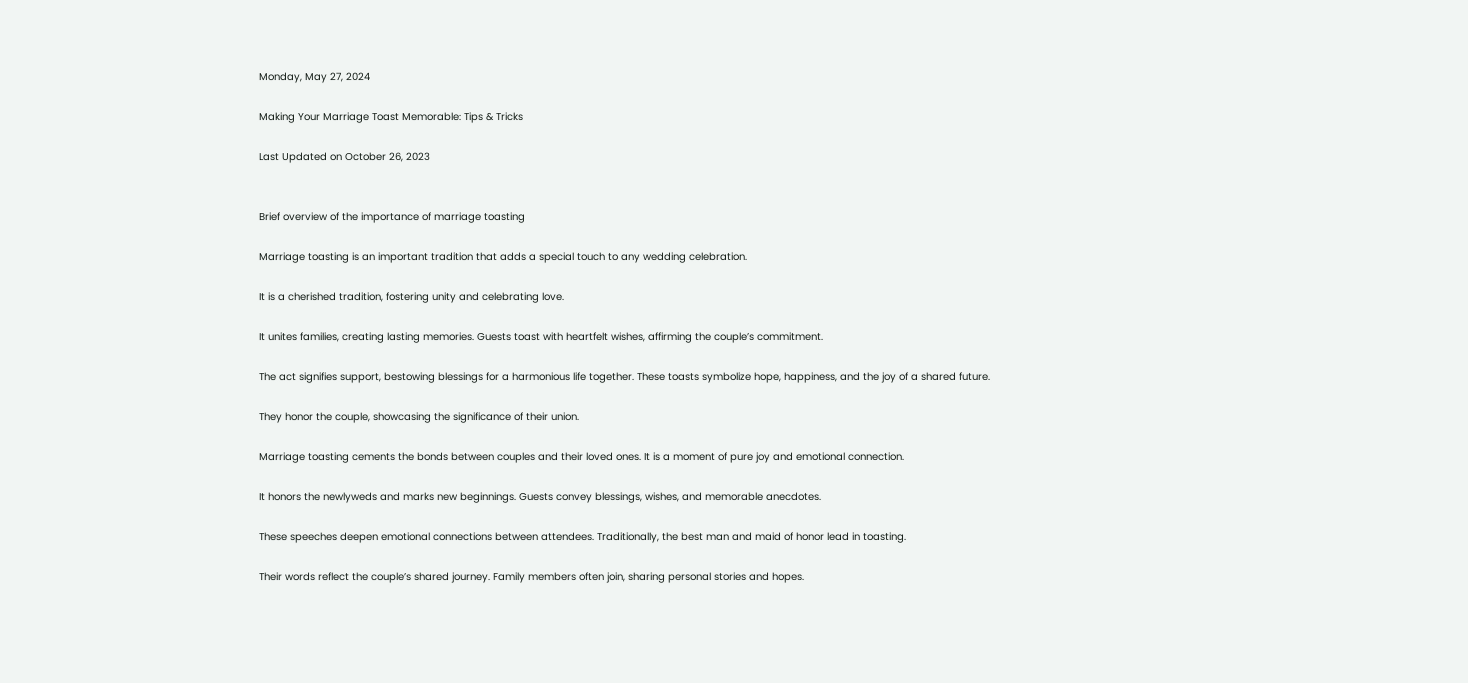Monday, May 27, 2024

Making Your Marriage Toast Memorable: Tips & Tricks

Last Updated on October 26, 2023


Brief overview of the importance of marriage toasting

Marriage toasting is an important tradition that adds a special touch to any wedding celebration.

It is a cherished tradition, fostering unity and celebrating love.

It unites families, creating lasting memories. Guests toast with heartfelt wishes, affirming the couple’s commitment.

The act signifies support, bestowing blessings for a harmonious life together. These toasts symbolize hope, happiness, and the joy of a shared future.

They honor the couple, showcasing the significance of their union.

Marriage toasting cements the bonds between couples and their loved ones. It is a moment of pure joy and emotional connection.

It honors the newlyweds and marks new beginnings. Guests convey blessings, wishes, and memorable anecdotes.

These speeches deepen emotional connections between attendees. Traditionally, the best man and maid of honor lead in toasting.

Their words reflect the couple’s shared journey. Family members often join, sharing personal stories and hopes.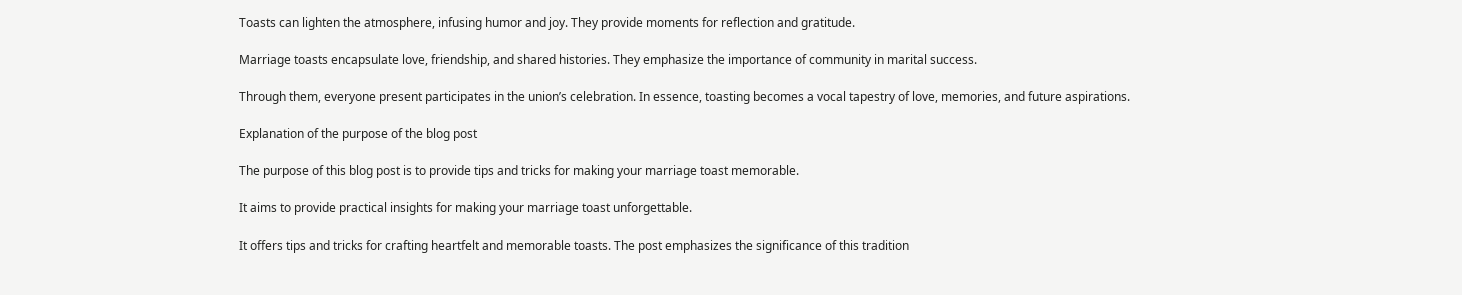Toasts can lighten the atmosphere, infusing humor and joy. They provide moments for reflection and gratitude.

Marriage toasts encapsulate love, friendship, and shared histories. They emphasize the importance of community in marital success.

Through them, everyone present participates in the union’s celebration. In essence, toasting becomes a vocal tapestry of love, memories, and future aspirations.

Explanation of the purpose of the blog post

The purpose of this blog post is to provide tips and tricks for making your marriage toast memorable.

It aims to provide practical insights for making your marriage toast unforgettable.

It offers tips and tricks for crafting heartfelt and memorable toasts. The post emphasizes the significance of this tradition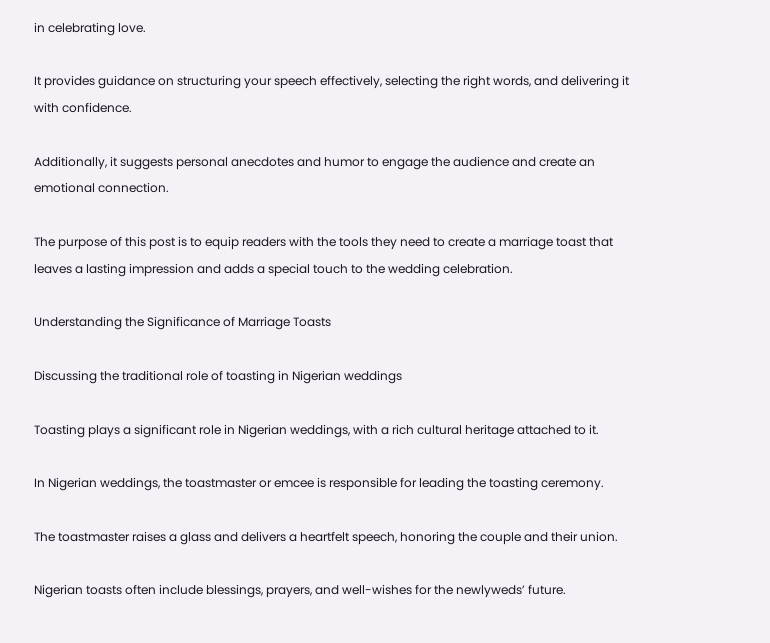in celebrating love.

It provides guidance on structuring your speech effectively, selecting the right words, and delivering it with confidence.

Additionally, it suggests personal anecdotes and humor to engage the audience and create an emotional connection.

The purpose of this post is to equip readers with the tools they need to create a marriage toast that leaves a lasting impression and adds a special touch to the wedding celebration.

Understanding the Significance of Marriage Toasts

Discussing the traditional role of toasting in Nigerian weddings

Toasting plays a significant role in Nigerian weddings, with a rich cultural heritage attached to it.

In Nigerian weddings, the toastmaster or emcee is responsible for leading the toasting ceremony.

The toastmaster raises a glass and delivers a heartfelt speech, honoring the couple and their union.

Nigerian toasts often include blessings, prayers, and well-wishes for the newlyweds’ future.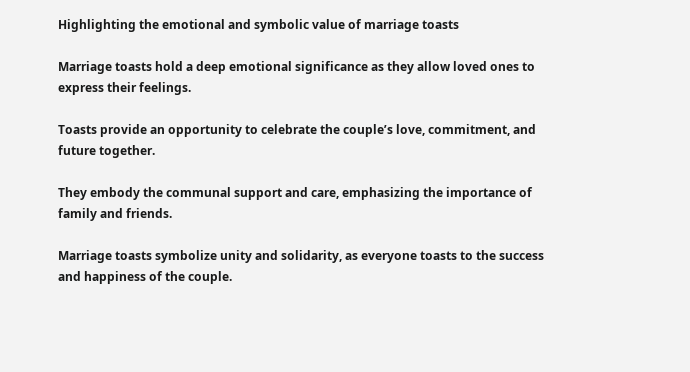Highlighting the emotional and symbolic value of marriage toasts

Marriage toasts hold a deep emotional significance as they allow loved ones to express their feelings.

Toasts provide an opportunity to celebrate the couple’s love, commitment, and future together.

They embody the communal support and care, emphasizing the importance of family and friends.

Marriage toasts symbolize unity and solidarity, as everyone toasts to the success and happiness of the couple.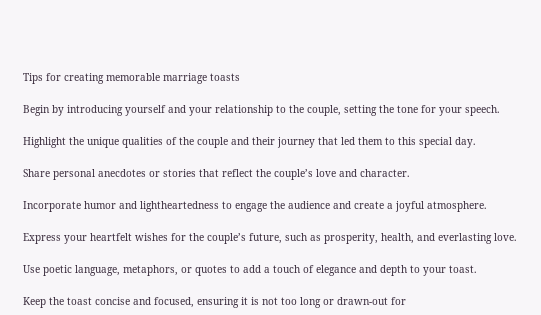Tips for creating memorable marriage toasts

Begin by introducing yourself and your relationship to the couple, setting the tone for your speech.

Highlight the unique qualities of the couple and their journey that led them to this special day.

Share personal anecdotes or stories that reflect the couple’s love and character.

Incorporate humor and lightheartedness to engage the audience and create a joyful atmosphere.

Express your heartfelt wishes for the couple’s future, such as prosperity, health, and everlasting love.

Use poetic language, metaphors, or quotes to add a touch of elegance and depth to your toast.

Keep the toast concise and focused, ensuring it is not too long or drawn-out for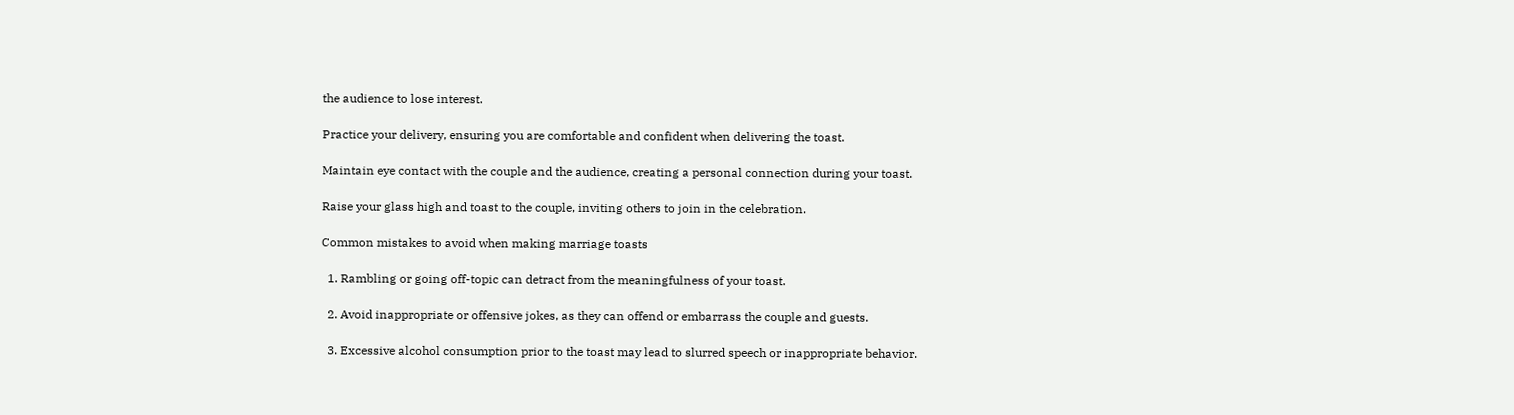the audience to lose interest.

Practice your delivery, ensuring you are comfortable and confident when delivering the toast.

Maintain eye contact with the couple and the audience, creating a personal connection during your toast.

Raise your glass high and toast to the couple, inviting others to join in the celebration.

Common mistakes to avoid when making marriage toasts

  1. Rambling or going off-topic can detract from the meaningfulness of your toast.

  2. Avoid inappropriate or offensive jokes, as they can offend or embarrass the couple and guests.

  3. Excessive alcohol consumption prior to the toast may lead to slurred speech or inappropriate behavior.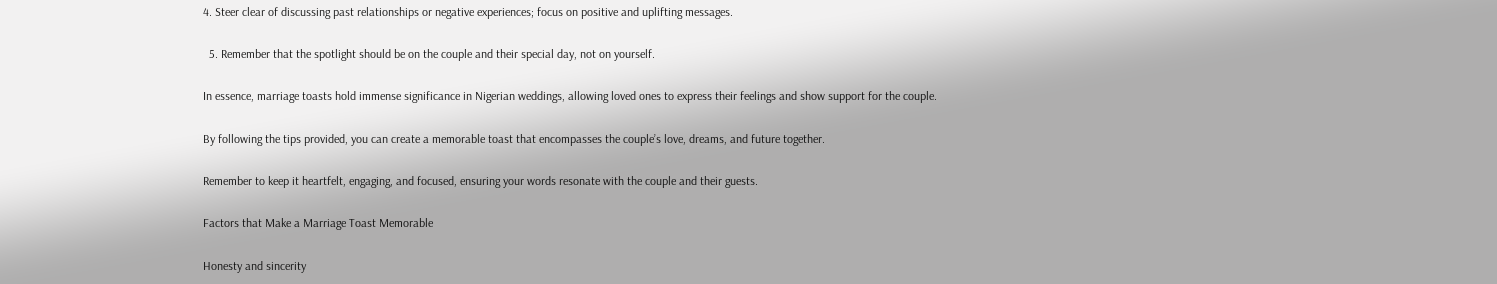4. Steer clear of discussing past relationships or negative experiences; focus on positive and uplifting messages.

  5. Remember that the spotlight should be on the couple and their special day, not on yourself.

In essence, marriage toasts hold immense significance in Nigerian weddings, allowing loved ones to express their feelings and show support for the couple.

By following the tips provided, you can create a memorable toast that encompasses the couple’s love, dreams, and future together.

Remember to keep it heartfelt, engaging, and focused, ensuring your words resonate with the couple and their guests.

Factors that Make a Marriage Toast Memorable

Honesty and sincerity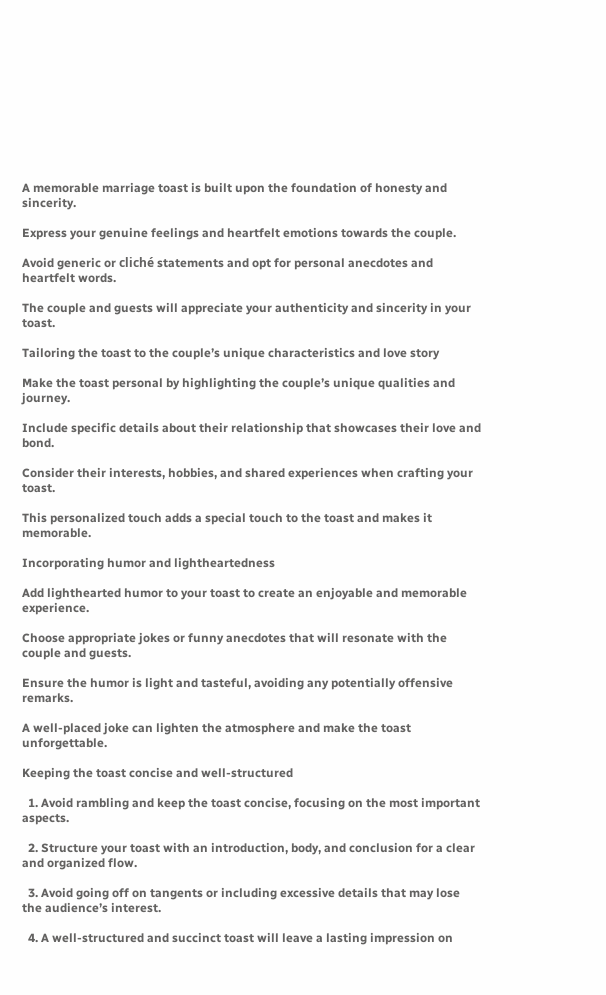A memorable marriage toast is built upon the foundation of honesty and sincerity.

Express your genuine feelings and heartfelt emotions towards the couple.

Avoid generic or cliché statements and opt for personal anecdotes and heartfelt words.

The couple and guests will appreciate your authenticity and sincerity in your toast.

Tailoring the toast to the couple’s unique characteristics and love story

Make the toast personal by highlighting the couple’s unique qualities and journey.

Include specific details about their relationship that showcases their love and bond.

Consider their interests, hobbies, and shared experiences when crafting your toast.

This personalized touch adds a special touch to the toast and makes it memorable.

Incorporating humor and lightheartedness

Add lighthearted humor to your toast to create an enjoyable and memorable experience.

Choose appropriate jokes or funny anecdotes that will resonate with the couple and guests.

Ensure the humor is light and tasteful, avoiding any potentially offensive remarks.

A well-placed joke can lighten the atmosphere and make the toast unforgettable.

Keeping the toast concise and well-structured

  1. Avoid rambling and keep the toast concise, focusing on the most important aspects.

  2. Structure your toast with an introduction, body, and conclusion for a clear and organized flow.

  3. Avoid going off on tangents or including excessive details that may lose the audience’s interest.

  4. A well-structured and succinct toast will leave a lasting impression on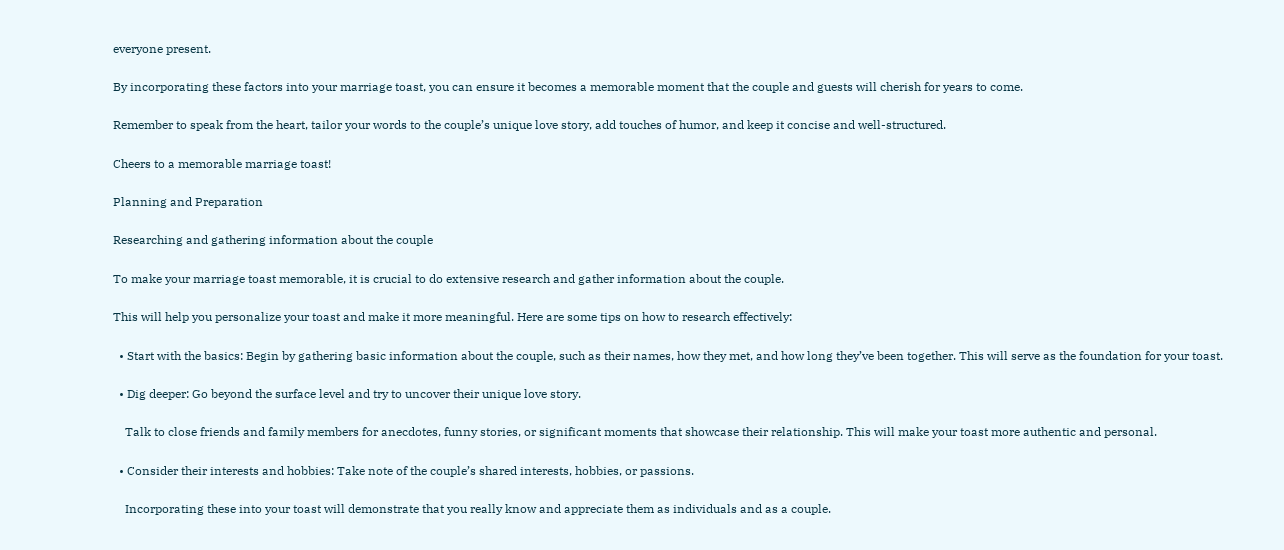everyone present.

By incorporating these factors into your marriage toast, you can ensure it becomes a memorable moment that the couple and guests will cherish for years to come.

Remember to speak from the heart, tailor your words to the couple’s unique love story, add touches of humor, and keep it concise and well-structured.

Cheers to a memorable marriage toast!

Planning and Preparation

Researching and gathering information about the couple

To make your marriage toast memorable, it is crucial to do extensive research and gather information about the couple.

This will help you personalize your toast and make it more meaningful. Here are some tips on how to research effectively:

  • Start with the basics: Begin by gathering basic information about the couple, such as their names, how they met, and how long they’ve been together. This will serve as the foundation for your toast.

  • Dig deeper: Go beyond the surface level and try to uncover their unique love story.

    Talk to close friends and family members for anecdotes, funny stories, or significant moments that showcase their relationship. This will make your toast more authentic and personal.

  • Consider their interests and hobbies: Take note of the couple’s shared interests, hobbies, or passions.

    Incorporating these into your toast will demonstrate that you really know and appreciate them as individuals and as a couple.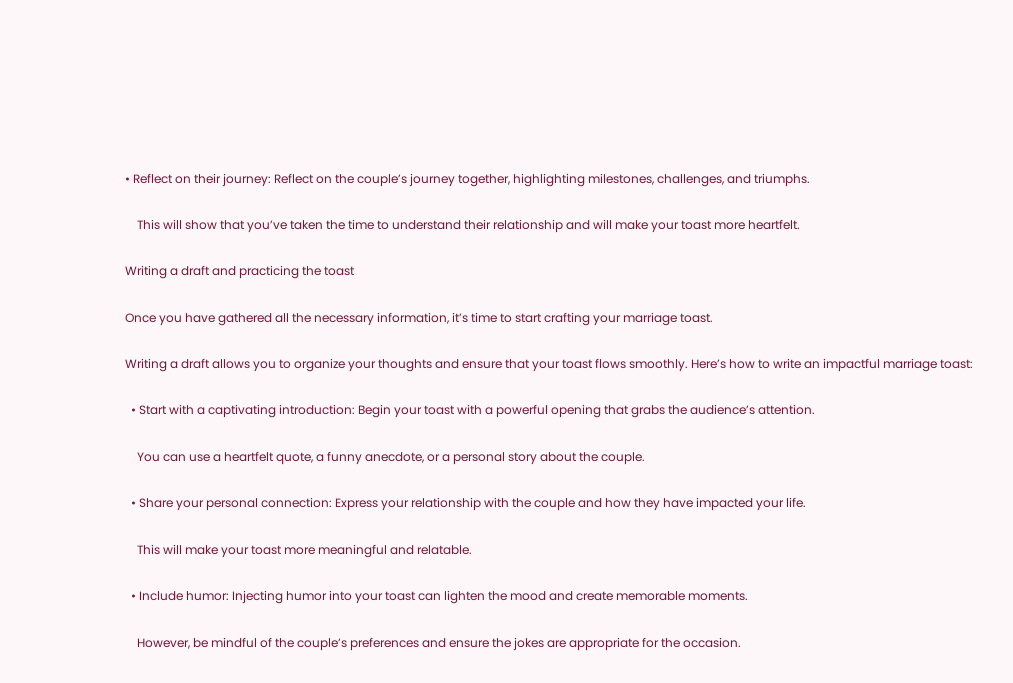• Reflect on their journey: Reflect on the couple’s journey together, highlighting milestones, challenges, and triumphs.

    This will show that you’ve taken the time to understand their relationship and will make your toast more heartfelt.

Writing a draft and practicing the toast

Once you have gathered all the necessary information, it’s time to start crafting your marriage toast.

Writing a draft allows you to organize your thoughts and ensure that your toast flows smoothly. Here’s how to write an impactful marriage toast:

  • Start with a captivating introduction: Begin your toast with a powerful opening that grabs the audience’s attention.

    You can use a heartfelt quote, a funny anecdote, or a personal story about the couple.

  • Share your personal connection: Express your relationship with the couple and how they have impacted your life.

    This will make your toast more meaningful and relatable.

  • Include humor: Injecting humor into your toast can lighten the mood and create memorable moments.

    However, be mindful of the couple’s preferences and ensure the jokes are appropriate for the occasion.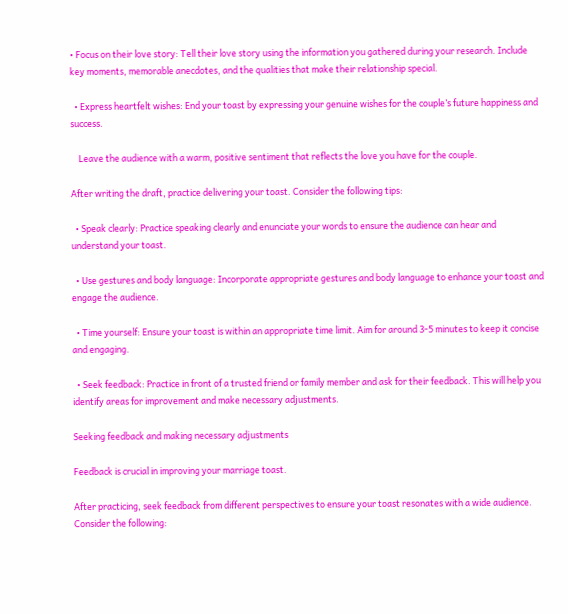• Focus on their love story: Tell their love story using the information you gathered during your research. Include key moments, memorable anecdotes, and the qualities that make their relationship special.

  • Express heartfelt wishes: End your toast by expressing your genuine wishes for the couple’s future happiness and success.

    Leave the audience with a warm, positive sentiment that reflects the love you have for the couple.

After writing the draft, practice delivering your toast. Consider the following tips:

  • Speak clearly: Practice speaking clearly and enunciate your words to ensure the audience can hear and understand your toast.

  • Use gestures and body language: Incorporate appropriate gestures and body language to enhance your toast and engage the audience.

  • Time yourself: Ensure your toast is within an appropriate time limit. Aim for around 3-5 minutes to keep it concise and engaging.

  • Seek feedback: Practice in front of a trusted friend or family member and ask for their feedback. This will help you identify areas for improvement and make necessary adjustments.

Seeking feedback and making necessary adjustments

Feedback is crucial in improving your marriage toast.

After practicing, seek feedback from different perspectives to ensure your toast resonates with a wide audience. Consider the following: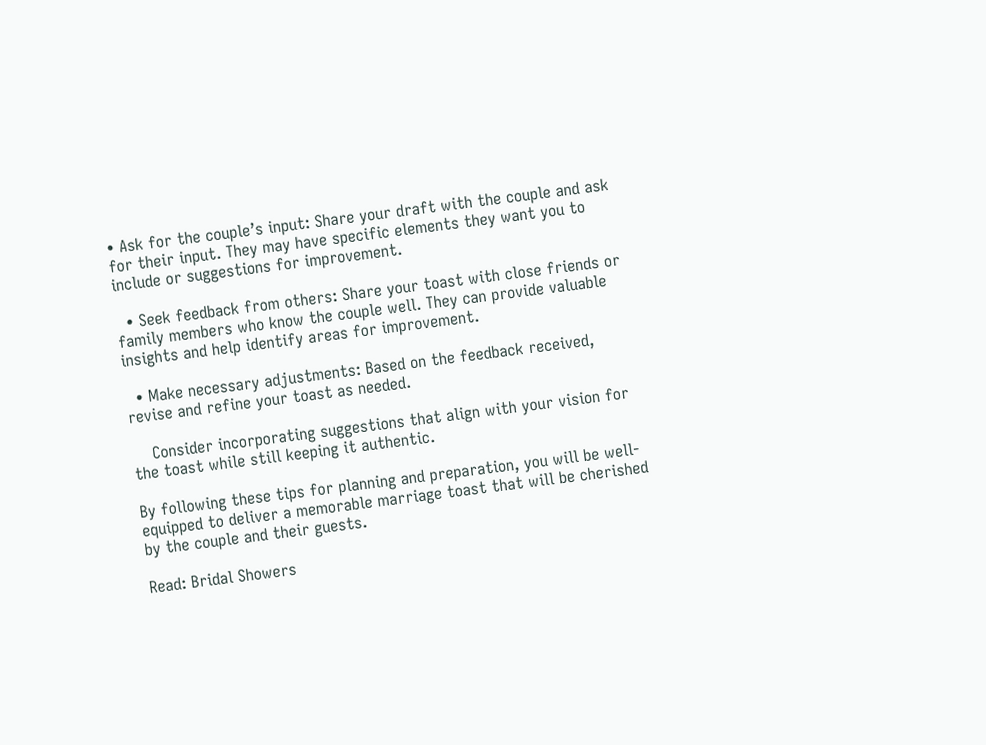• Ask for the couple’s input: Share your draft with the couple and ask for their input. They may have specific elements they want you to include or suggestions for improvement.

  • Seek feedback from others: Share your toast with close friends or family members who know the couple well. They can provide valuable insights and help identify areas for improvement.

  • Make necessary adjustments: Based on the feedback received, revise and refine your toast as needed.

    Consider incorporating suggestions that align with your vision for the toast while still keeping it authentic.

By following these tips for planning and preparation, you will be well-equipped to deliver a memorable marriage toast that will be cherished by the couple and their guests.

Read: Bridal Showers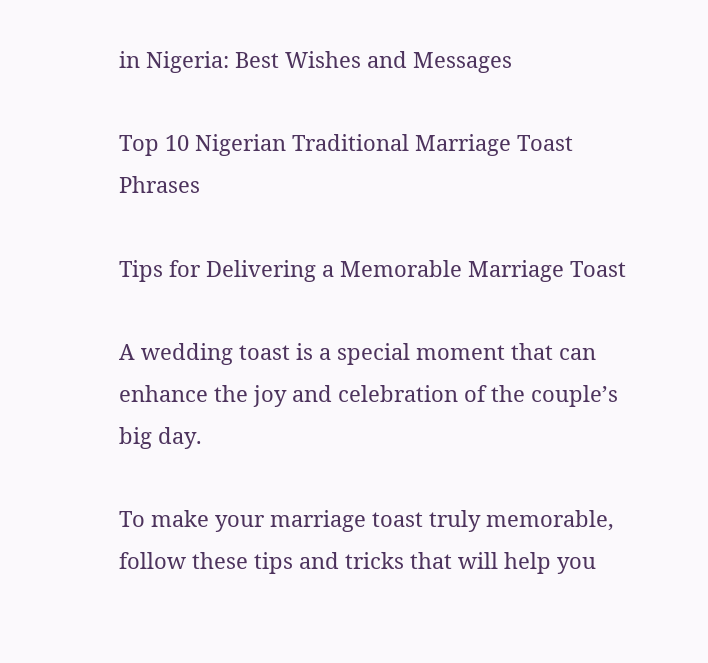in Nigeria: Best Wishes and Messages

Top 10 Nigerian Traditional Marriage Toast Phrases

Tips for Delivering a Memorable Marriage Toast

A wedding toast is a special moment that can enhance the joy and celebration of the couple’s big day.

To make your marriage toast truly memorable, follow these tips and tricks that will help you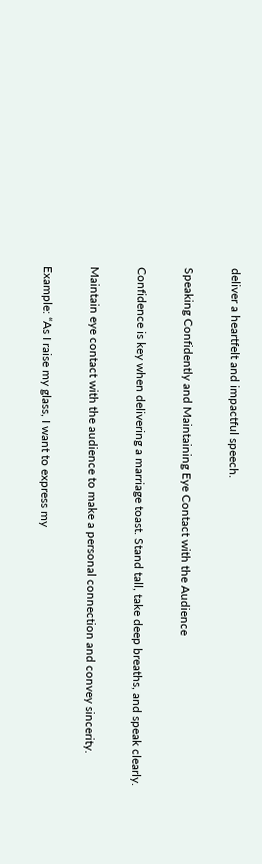deliver a heartfelt and impactful speech.

Speaking Confidently and Maintaining Eye Contact with the Audience

Confidence is key when delivering a marriage toast. Stand tall, take deep breaths, and speak clearly.

Maintain eye contact with the audience to make a personal connection and convey sincerity.

Example: “As I raise my glass, I want to express my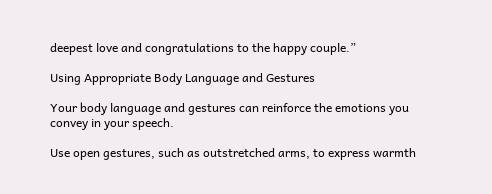deepest love and congratulations to the happy couple.”

Using Appropriate Body Language and Gestures

Your body language and gestures can reinforce the emotions you convey in your speech.

Use open gestures, such as outstretched arms, to express warmth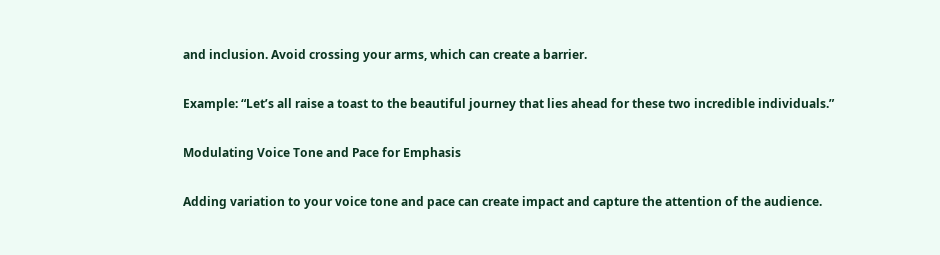and inclusion. Avoid crossing your arms, which can create a barrier.

Example: “Let’s all raise a toast to the beautiful journey that lies ahead for these two incredible individuals.”

Modulating Voice Tone and Pace for Emphasis

Adding variation to your voice tone and pace can create impact and capture the attention of the audience.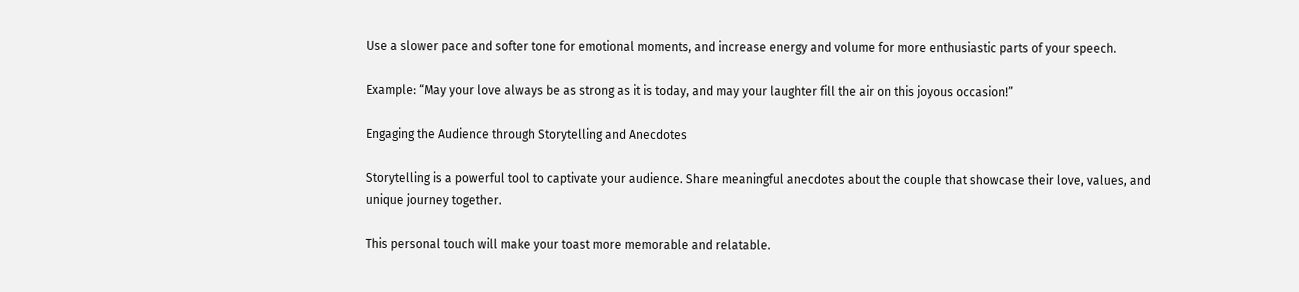Use a slower pace and softer tone for emotional moments, and increase energy and volume for more enthusiastic parts of your speech.

Example: “May your love always be as strong as it is today, and may your laughter fill the air on this joyous occasion!”

Engaging the Audience through Storytelling and Anecdotes

Storytelling is a powerful tool to captivate your audience. Share meaningful anecdotes about the couple that showcase their love, values, and unique journey together.

This personal touch will make your toast more memorable and relatable.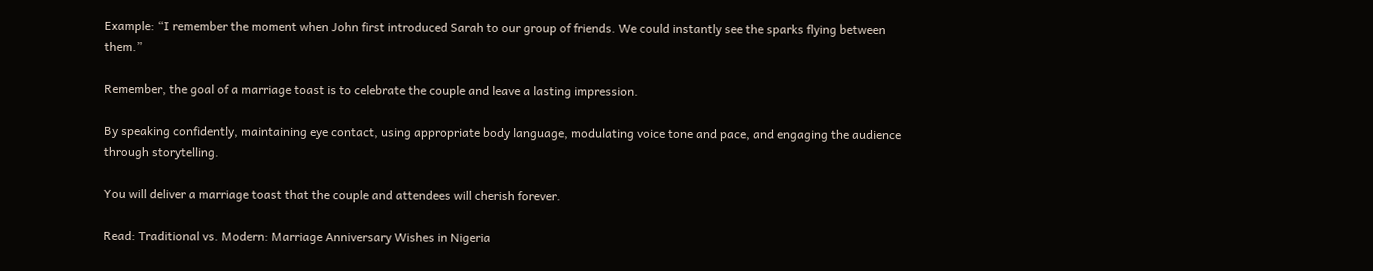Example: “I remember the moment when John first introduced Sarah to our group of friends. We could instantly see the sparks flying between them.”

Remember, the goal of a marriage toast is to celebrate the couple and leave a lasting impression.

By speaking confidently, maintaining eye contact, using appropriate body language, modulating voice tone and pace, and engaging the audience through storytelling.

You will deliver a marriage toast that the couple and attendees will cherish forever.

Read: Traditional vs. Modern: Marriage Anniversary Wishes in Nigeria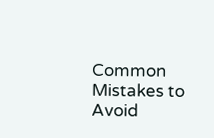Common Mistakes to Avoid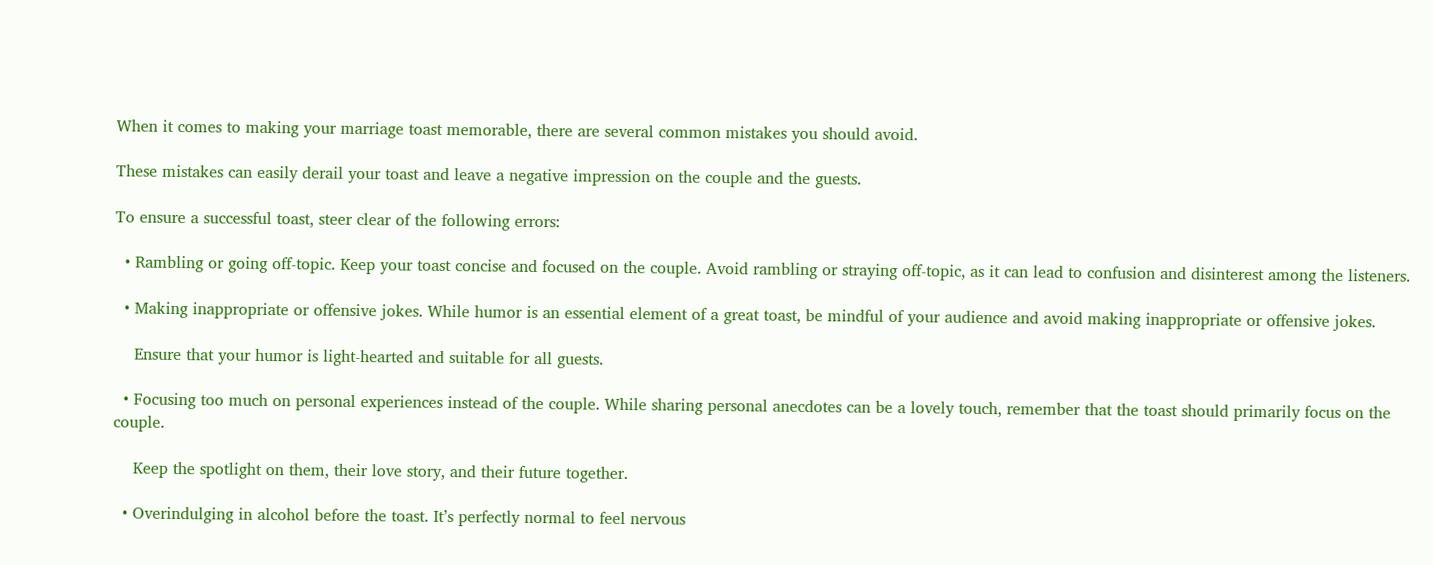When it comes to making your marriage toast memorable, there are several common mistakes you should avoid.

These mistakes can easily derail your toast and leave a negative impression on the couple and the guests.

To ensure a successful toast, steer clear of the following errors:

  • Rambling or going off-topic. Keep your toast concise and focused on the couple. Avoid rambling or straying off-topic, as it can lead to confusion and disinterest among the listeners.

  • Making inappropriate or offensive jokes. While humor is an essential element of a great toast, be mindful of your audience and avoid making inappropriate or offensive jokes.

    Ensure that your humor is light-hearted and suitable for all guests.

  • Focusing too much on personal experiences instead of the couple. While sharing personal anecdotes can be a lovely touch, remember that the toast should primarily focus on the couple.

    Keep the spotlight on them, their love story, and their future together.

  • Overindulging in alcohol before the toast. It’s perfectly normal to feel nervous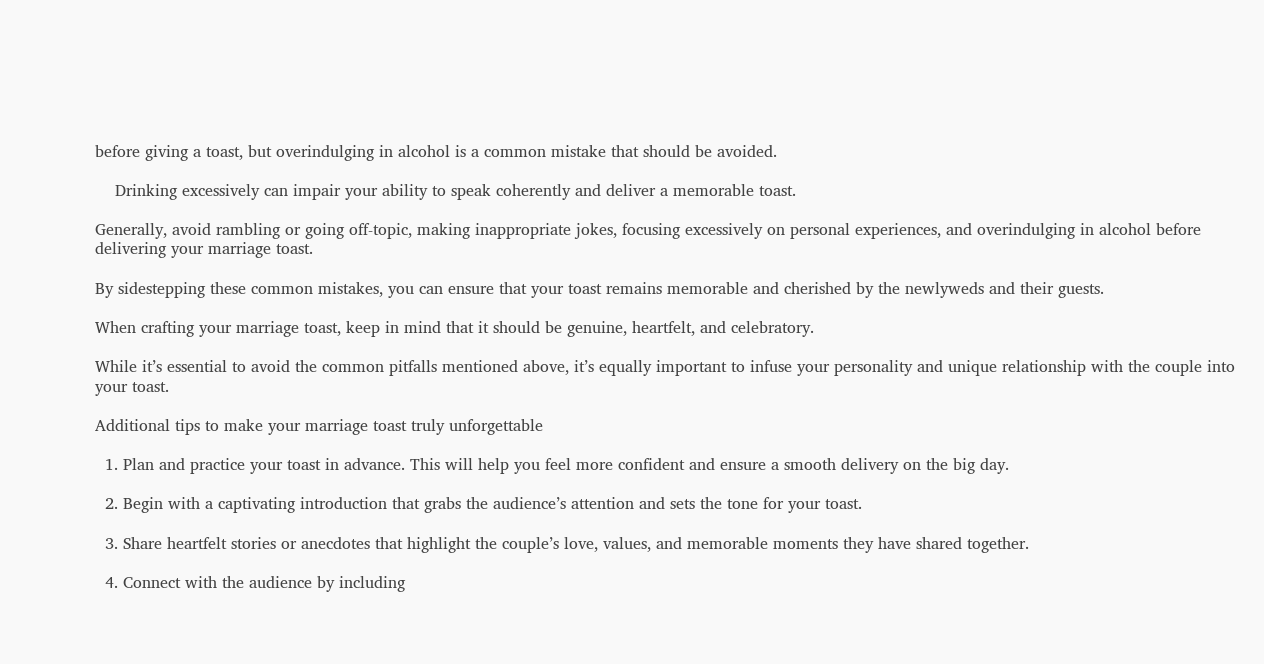before giving a toast, but overindulging in alcohol is a common mistake that should be avoided.

    Drinking excessively can impair your ability to speak coherently and deliver a memorable toast.

Generally, avoid rambling or going off-topic, making inappropriate jokes, focusing excessively on personal experiences, and overindulging in alcohol before delivering your marriage toast.

By sidestepping these common mistakes, you can ensure that your toast remains memorable and cherished by the newlyweds and their guests.

When crafting your marriage toast, keep in mind that it should be genuine, heartfelt, and celebratory.

While it’s essential to avoid the common pitfalls mentioned above, it’s equally important to infuse your personality and unique relationship with the couple into your toast.

Additional tips to make your marriage toast truly unforgettable

  1. Plan and practice your toast in advance. This will help you feel more confident and ensure a smooth delivery on the big day.

  2. Begin with a captivating introduction that grabs the audience’s attention and sets the tone for your toast.

  3. Share heartfelt stories or anecdotes that highlight the couple’s love, values, and memorable moments they have shared together.

  4. Connect with the audience by including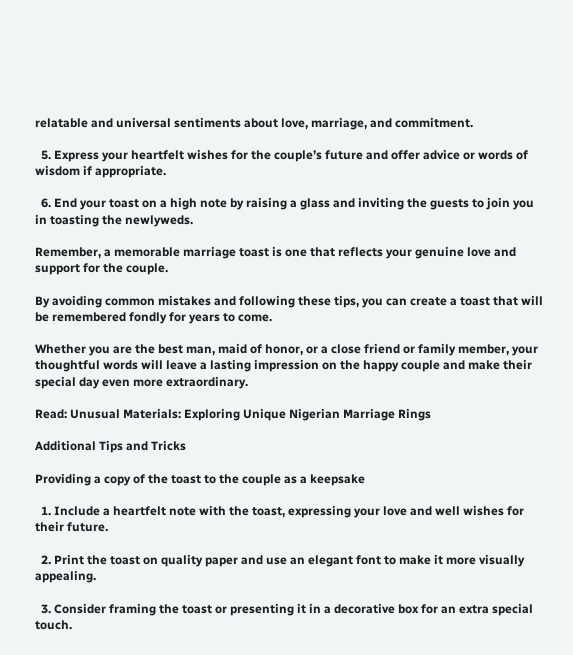relatable and universal sentiments about love, marriage, and commitment.

  5. Express your heartfelt wishes for the couple’s future and offer advice or words of wisdom if appropriate.

  6. End your toast on a high note by raising a glass and inviting the guests to join you in toasting the newlyweds.

Remember, a memorable marriage toast is one that reflects your genuine love and support for the couple.

By avoiding common mistakes and following these tips, you can create a toast that will be remembered fondly for years to come.

Whether you are the best man, maid of honor, or a close friend or family member, your thoughtful words will leave a lasting impression on the happy couple and make their special day even more extraordinary.

Read: Unusual Materials: Exploring Unique Nigerian Marriage Rings

Additional Tips and Tricks

Providing a copy of the toast to the couple as a keepsake

  1. Include a heartfelt note with the toast, expressing your love and well wishes for their future.

  2. Print the toast on quality paper and use an elegant font to make it more visually appealing.

  3. Consider framing the toast or presenting it in a decorative box for an extra special touch.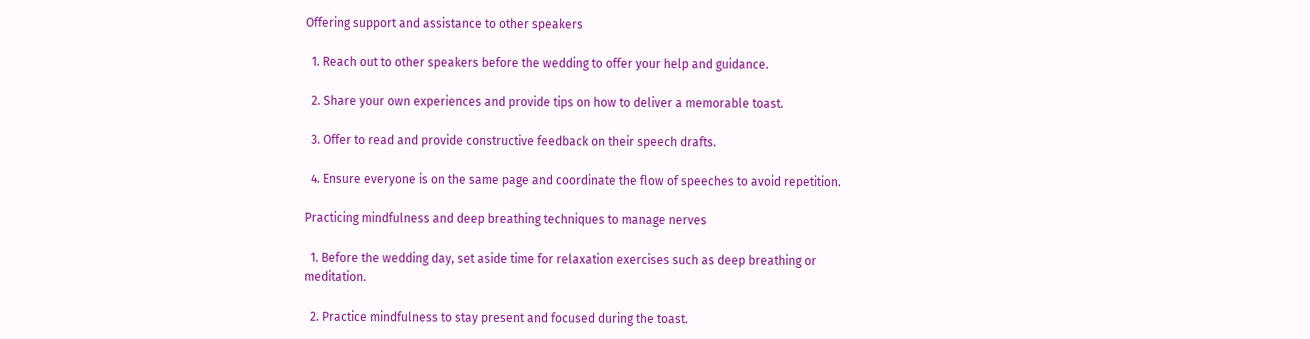Offering support and assistance to other speakers

  1. Reach out to other speakers before the wedding to offer your help and guidance.

  2. Share your own experiences and provide tips on how to deliver a memorable toast.

  3. Offer to read and provide constructive feedback on their speech drafts.

  4. Ensure everyone is on the same page and coordinate the flow of speeches to avoid repetition.

Practicing mindfulness and deep breathing techniques to manage nerves

  1. Before the wedding day, set aside time for relaxation exercises such as deep breathing or meditation.

  2. Practice mindfulness to stay present and focused during the toast.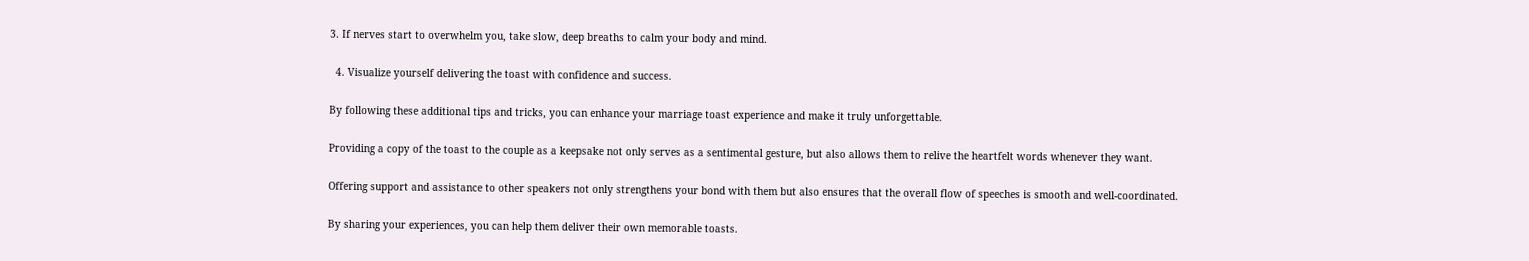3. If nerves start to overwhelm you, take slow, deep breaths to calm your body and mind.

  4. Visualize yourself delivering the toast with confidence and success.

By following these additional tips and tricks, you can enhance your marriage toast experience and make it truly unforgettable.

Providing a copy of the toast to the couple as a keepsake not only serves as a sentimental gesture, but also allows them to relive the heartfelt words whenever they want.

Offering support and assistance to other speakers not only strengthens your bond with them but also ensures that the overall flow of speeches is smooth and well-coordinated.

By sharing your experiences, you can help them deliver their own memorable toasts.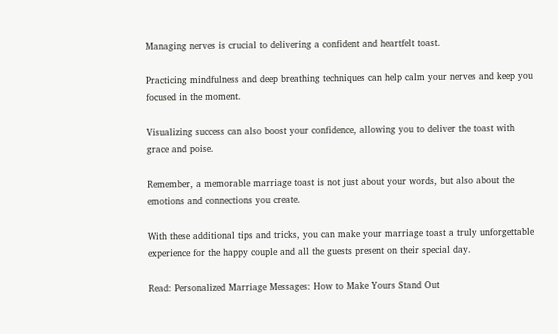Managing nerves is crucial to delivering a confident and heartfelt toast.

Practicing mindfulness and deep breathing techniques can help calm your nerves and keep you focused in the moment.

Visualizing success can also boost your confidence, allowing you to deliver the toast with grace and poise.

Remember, a memorable marriage toast is not just about your words, but also about the emotions and connections you create.

With these additional tips and tricks, you can make your marriage toast a truly unforgettable experience for the happy couple and all the guests present on their special day.

Read: Personalized Marriage Messages: How to Make Yours Stand Out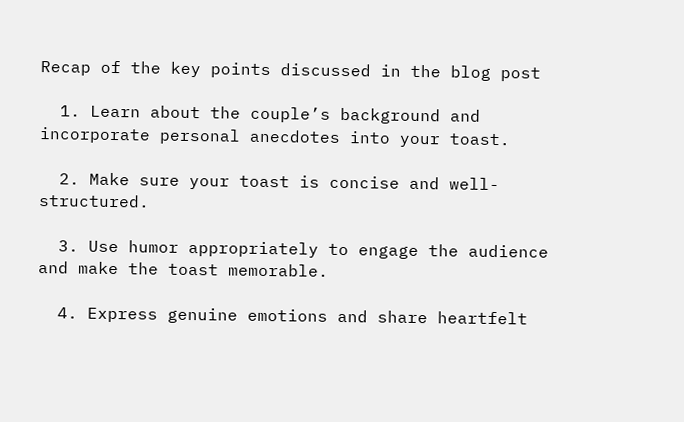Recap of the key points discussed in the blog post

  1. Learn about the couple’s background and incorporate personal anecdotes into your toast.

  2. Make sure your toast is concise and well-structured.

  3. Use humor appropriately to engage the audience and make the toast memorable.

  4. Express genuine emotions and share heartfelt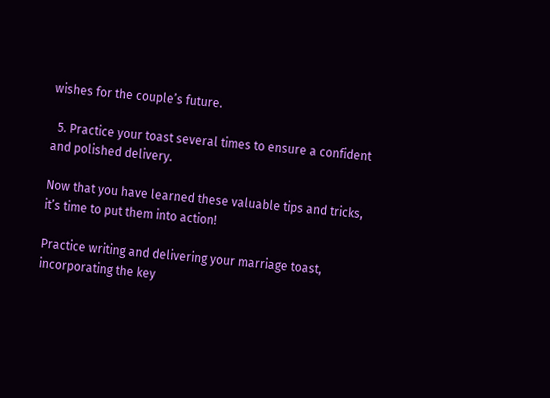wishes for the couple’s future.

  5. Practice your toast several times to ensure a confident and polished delivery.

Now that you have learned these valuable tips and tricks, it’s time to put them into action!

Practice writing and delivering your marriage toast, incorporating the key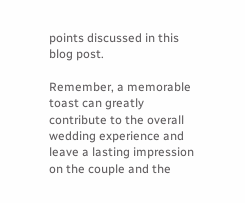points discussed in this blog post.

Remember, a memorable toast can greatly contribute to the overall wedding experience and leave a lasting impression on the couple and the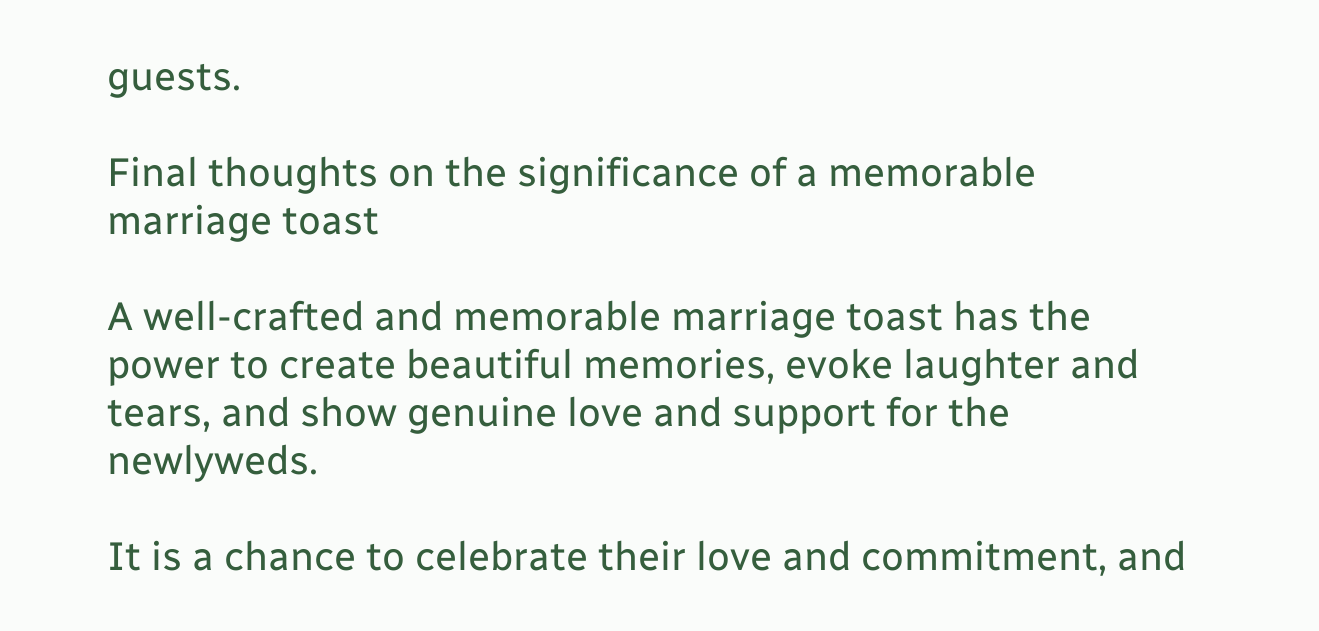guests.

Final thoughts on the significance of a memorable marriage toast

A well-crafted and memorable marriage toast has the power to create beautiful memories, evoke laughter and tears, and show genuine love and support for the newlyweds.

It is a chance to celebrate their love and commitment, and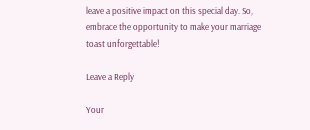leave a positive impact on this special day. So, embrace the opportunity to make your marriage toast unforgettable!

Leave a Reply

Your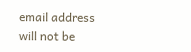email address will not be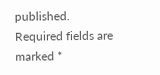published. Required fields are marked *